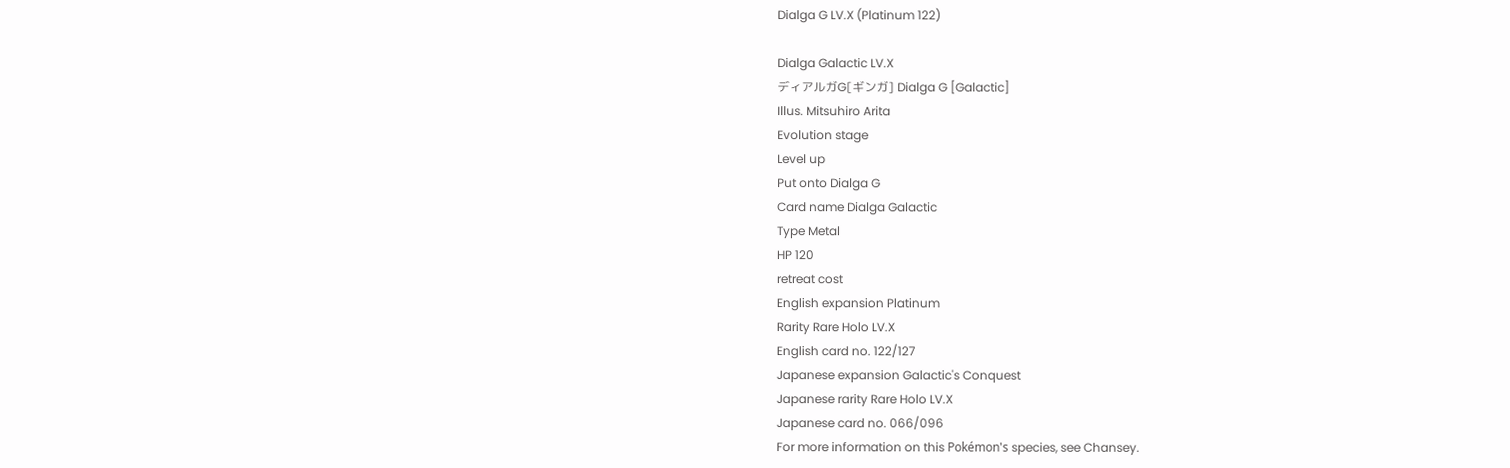Dialga G LV.X (Platinum 122)

Dialga Galactic LV.X
ディアルガG[ギンガ] Dialga G [Galactic]
Illus. Mitsuhiro Arita
Evolution stage
Level up
Put onto Dialga G
Card name Dialga Galactic
Type Metal
HP 120
retreat cost
English expansion Platinum
Rarity Rare Holo LV.X
English card no. 122/127
Japanese expansion Galactic's Conquest
Japanese rarity Rare Holo LV.X
Japanese card no. 066/096
For more information on this Pokémon's species, see Chansey.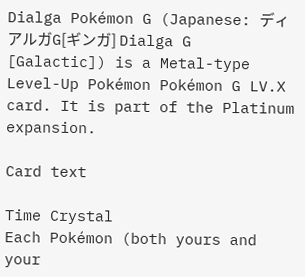Dialga Pokémon G (Japanese: ディアルガG[ギンガ] Dialga G [Galactic]) is a Metal-type Level-Up Pokémon Pokémon G LV.X card. It is part of the Platinum expansion.

Card text

Time Crystal
Each Pokémon (both yours and your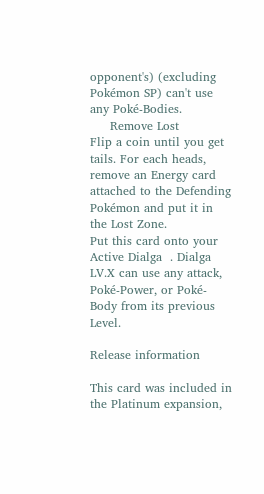opponent's) (excluding Pokémon SP) can't use any Poké-Bodies.
     Remove Lost
Flip a coin until you get tails. For each heads, remove an Energy card attached to the Defending Pokémon and put it in the Lost Zone.
Put this card onto your Active Dialga  . Dialga   LV.X can use any attack, Poké-Power, or Poké-Body from its previous Level.

Release information

This card was included in the Platinum expansion,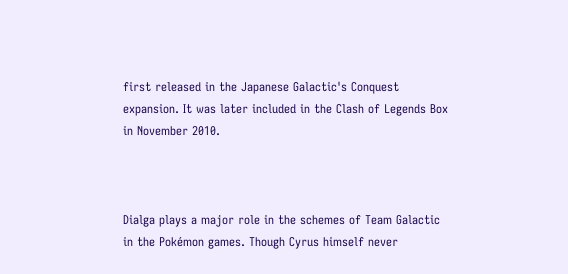first released in the Japanese Galactic's Conquest expansion. It was later included in the Clash of Legends Box in November 2010.



Dialga plays a major role in the schemes of Team Galactic in the Pokémon games. Though Cyrus himself never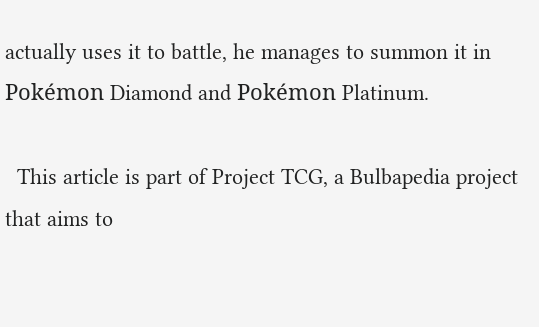actually uses it to battle, he manages to summon it in Pokémon Diamond and Pokémon Platinum.

  This article is part of Project TCG, a Bulbapedia project that aims to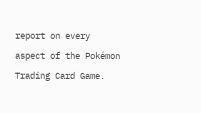report on every aspect of the Pokémon Trading Card Game.